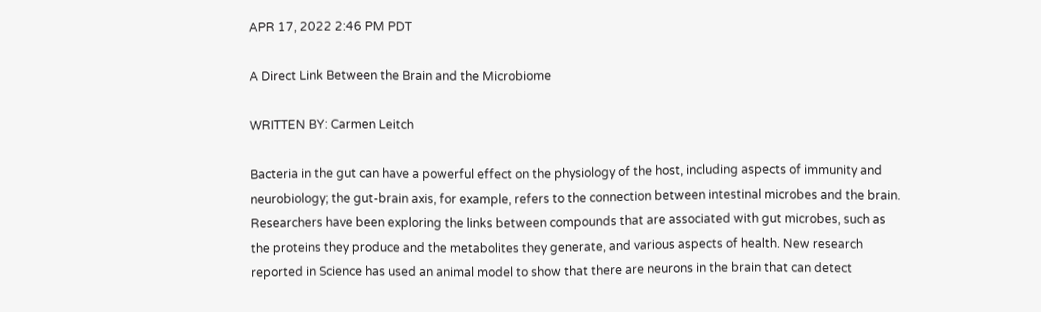APR 17, 2022 2:46 PM PDT

A Direct Link Between the Brain and the Microbiome

WRITTEN BY: Carmen Leitch

Bacteria in the gut can have a powerful effect on the physiology of the host, including aspects of immunity and neurobiology; the gut-brain axis, for example, refers to the connection between intestinal microbes and the brain. Researchers have been exploring the links between compounds that are associated with gut microbes, such as the proteins they produce and the metabolites they generate, and various aspects of health. New research reported in Science has used an animal model to show that there are neurons in the brain that can detect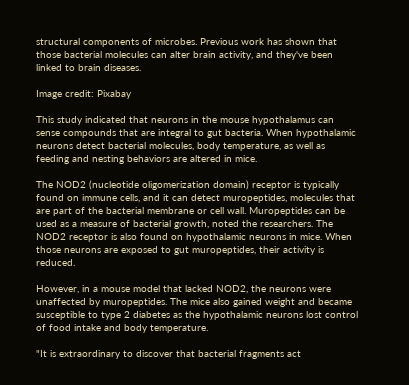structural components of microbes. Previous work has shown that those bacterial molecules can alter brain activity, and they've been linked to brain diseases.

Image credit: Pixabay

This study indicated that neurons in the mouse hypothalamus can sense compounds that are integral to gut bacteria. When hypothalamic neurons detect bacterial molecules, body temperature, as well as feeding and nesting behaviors are altered in mice.

The NOD2 (nucleotide oligomerization domain) receptor is typically found on immune cells, and it can detect muropeptides, molecules that are part of the bacterial membrane or cell wall. Muropeptides can be used as a measure of bacterial growth, noted the researchers. The NOD2 receptor is also found on hypothalamic neurons in mice. When those neurons are exposed to gut muropeptides, their activity is reduced.

However, in a mouse model that lacked NOD2, the neurons were unaffected by muropeptides. The mice also gained weight and became susceptible to type 2 diabetes as the hypothalamic neurons lost control of food intake and body temperature.

"It is extraordinary to discover that bacterial fragments act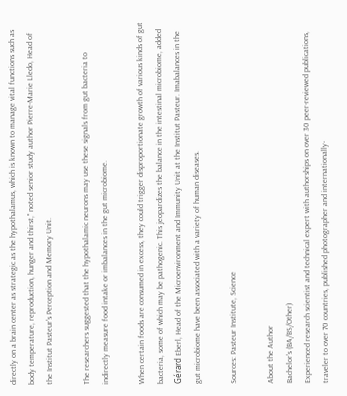directly on a brain center as strategic as the hypothalamus, which is known to manage vital functions such as body temperature, reproduction, hunger and thirst," noted senior study author Pierre-Marie Lledo, Head of the Institut Pasteur's Perception and Memory Unit.

The researchers suggested that the hypothalamic neurons may use these signals from gut bacteria to indirectly measure food intake or imbalances in the gut microbiome.

When certain foods are consumed in excess, they could trigger disproportionate growth of various kinds of gut bacteria, some of which may be pathogenic. This jeopardizes the balance in the intestinal microbiome, added Gérard Eberl, Head of the Microenvironment and Immunity Unit at the Institut Pasteur. Imabalances in the gut microbiome have been associated with a variety of human diseases.

Sources: Pasteur Institute, Science

About the Author
Bachelor's (BA/BS/Other)
Experienced research scientist and technical expert with authorships on over 30 peer-reviewed publications, traveler to over 70 countries, published photographer and internationally-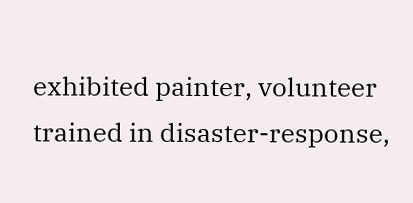exhibited painter, volunteer trained in disaster-response,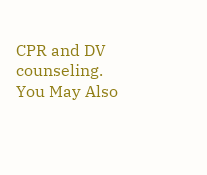CPR and DV counseling.
You May Also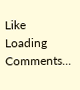Like
Loading Comments...